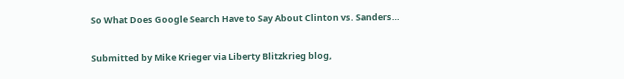So What Does Google Search Have to Say About Clinton vs. Sanders…

Submitted by Mike Krieger via Liberty Blitzkrieg blog,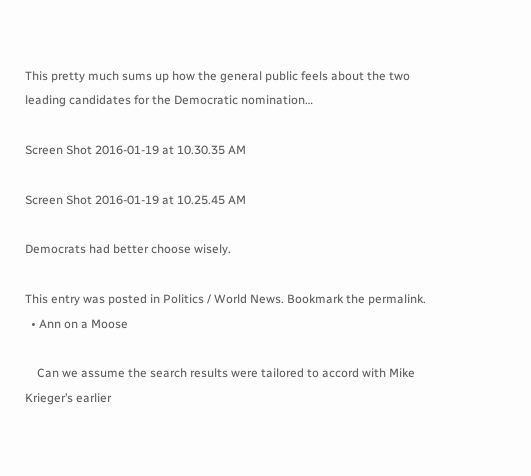This pretty much sums up how the general public feels about the two leading candidates for the Democratic nomination…

Screen Shot 2016-01-19 at 10.30.35 AM

Screen Shot 2016-01-19 at 10.25.45 AM

Democrats had better choose wisely.

This entry was posted in Politics / World News. Bookmark the permalink.
  • Ann on a Moose

    Can we assume the search results were tailored to accord with Mike Krieger’s earlier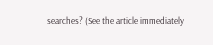searches? (See the article immediately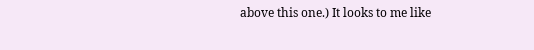above this one.) It looks to me like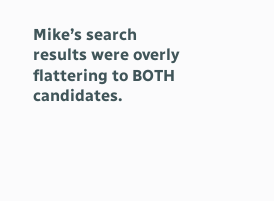Mike’s search results were overly flattering to BOTH candidates.